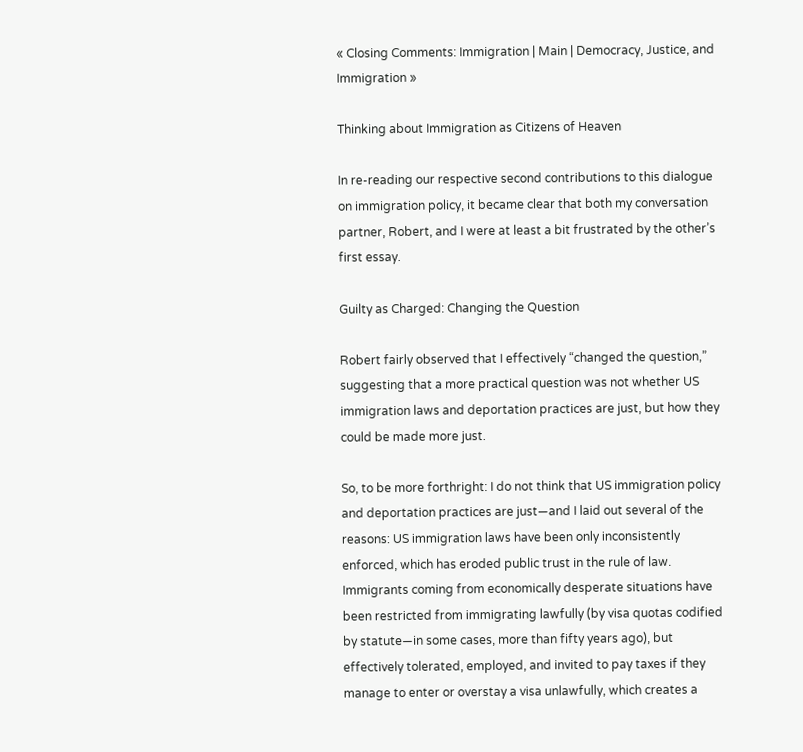« Closing Comments: Immigration | Main | Democracy, Justice, and Immigration »

Thinking about Immigration as Citizens of Heaven

In re-reading our respective second contributions to this dialogue on immigration policy, it became clear that both my conversation partner, Robert, and I were at least a bit frustrated by the other’s first essay.

Guilty as Charged: Changing the Question

Robert fairly observed that I effectively “changed the question,” suggesting that a more practical question was not whether US immigration laws and deportation practices are just, but how they could be made more just.

So, to be more forthright: I do not think that US immigration policy and deportation practices are just—and I laid out several of the reasons: US immigration laws have been only inconsistently enforced, which has eroded public trust in the rule of law. Immigrants coming from economically desperate situations have been restricted from immigrating lawfully (by visa quotas codified by statute—in some cases, more than fifty years ago), but effectively tolerated, employed, and invited to pay taxes if they manage to enter or overstay a visa unlawfully, which creates a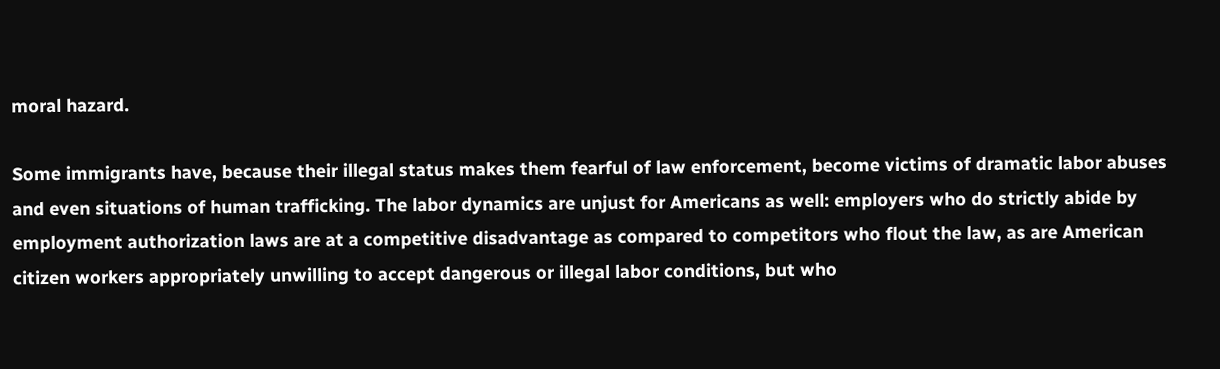moral hazard.

Some immigrants have, because their illegal status makes them fearful of law enforcement, become victims of dramatic labor abuses and even situations of human trafficking. The labor dynamics are unjust for Americans as well: employers who do strictly abide by employment authorization laws are at a competitive disadvantage as compared to competitors who flout the law, as are American citizen workers appropriately unwilling to accept dangerous or illegal labor conditions, but who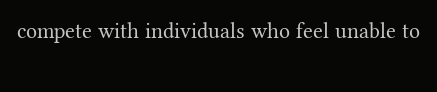compete with individuals who feel unable to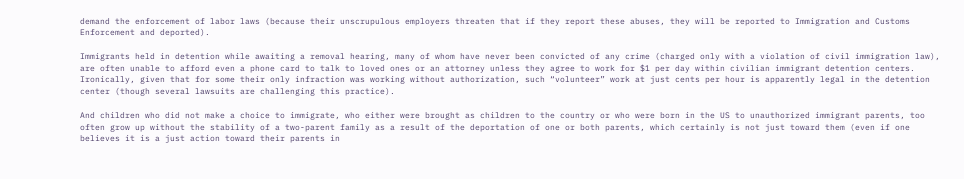demand the enforcement of labor laws (because their unscrupulous employers threaten that if they report these abuses, they will be reported to Immigration and Customs Enforcement and deported).

Immigrants held in detention while awaiting a removal hearing, many of whom have never been convicted of any crime (charged only with a violation of civil immigration law), are often unable to afford even a phone card to talk to loved ones or an attorney unless they agree to work for $1 per day within civilian immigrant detention centers. Ironically, given that for some their only infraction was working without authorization, such “volunteer” work at just cents per hour is apparently legal in the detention center (though several lawsuits are challenging this practice).

And children who did not make a choice to immigrate, who either were brought as children to the country or who were born in the US to unauthorized immigrant parents, too often grow up without the stability of a two-parent family as a result of the deportation of one or both parents, which certainly is not just toward them (even if one believes it is a just action toward their parents in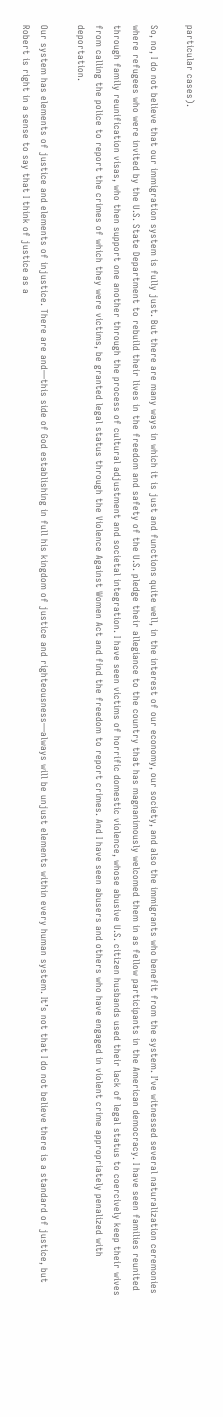particular cases).

So, no, I do not believe that our immigration system is fully just. But there are many ways in which it is just and functions quite well, in the interest of our economy, our society, and also the immigrants who benefit from the system. I’ve witnessed several naturalization ceremonies where refugees who were invited by the U.S. State Department to rebuild their lives in the freedom and safety of the U.S. pledge their allegiance to the country that has magnanimously welcomed them in as fellow participants in the American democracy. I have seen families reunited through family reunification visas, who then support one another through the process of cultural adjustment and societal integration. I have seen victims of horrific domestic violence, whose abusive U.S. citizen husbands used their lack of legal status to coercively keep their wives from calling the police to report the crimes of which they were victims, be granted legal status through the Violence Against Women Act and find the freedom to report crimes. And I have seen abusers and others who have engaged in violent crime appropriately penalized with deportation.

Our system has elements of justice and elements of injustice. There are and—this side of God establishing in full his kingdom of justice and righteousness—always will be unjust elements within every human system. It’s not that I do not believe there is a standard of justice, but Robert is right in a sense to say that I think of justice as a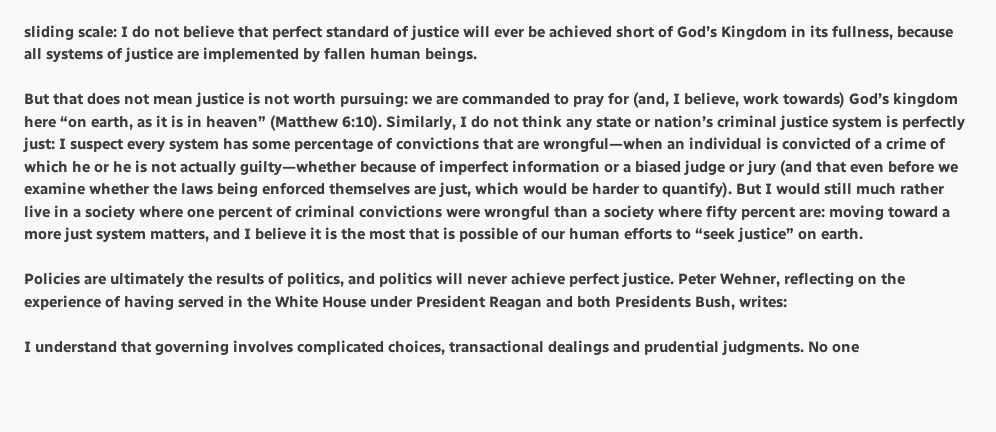sliding scale: I do not believe that perfect standard of justice will ever be achieved short of God’s Kingdom in its fullness, because all systems of justice are implemented by fallen human beings.

But that does not mean justice is not worth pursuing: we are commanded to pray for (and, I believe, work towards) God’s kingdom here “on earth, as it is in heaven” (Matthew 6:10). Similarly, I do not think any state or nation’s criminal justice system is perfectly just: I suspect every system has some percentage of convictions that are wrongful—when an individual is convicted of a crime of which he or he is not actually guilty—whether because of imperfect information or a biased judge or jury (and that even before we examine whether the laws being enforced themselves are just, which would be harder to quantify). But I would still much rather live in a society where one percent of criminal convictions were wrongful than a society where fifty percent are: moving toward a more just system matters, and I believe it is the most that is possible of our human efforts to “seek justice” on earth.

Policies are ultimately the results of politics, and politics will never achieve perfect justice. Peter Wehner, reflecting on the experience of having served in the White House under President Reagan and both Presidents Bush, writes:

I understand that governing involves complicated choices, transactional dealings and prudential judgments. No one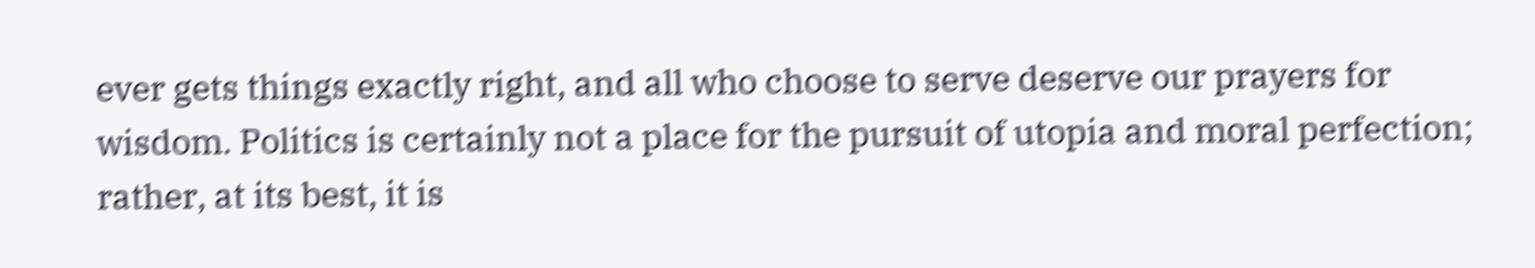ever gets things exactly right, and all who choose to serve deserve our prayers for wisdom. Politics is certainly not a place for the pursuit of utopia and moral perfection; rather, at its best, it is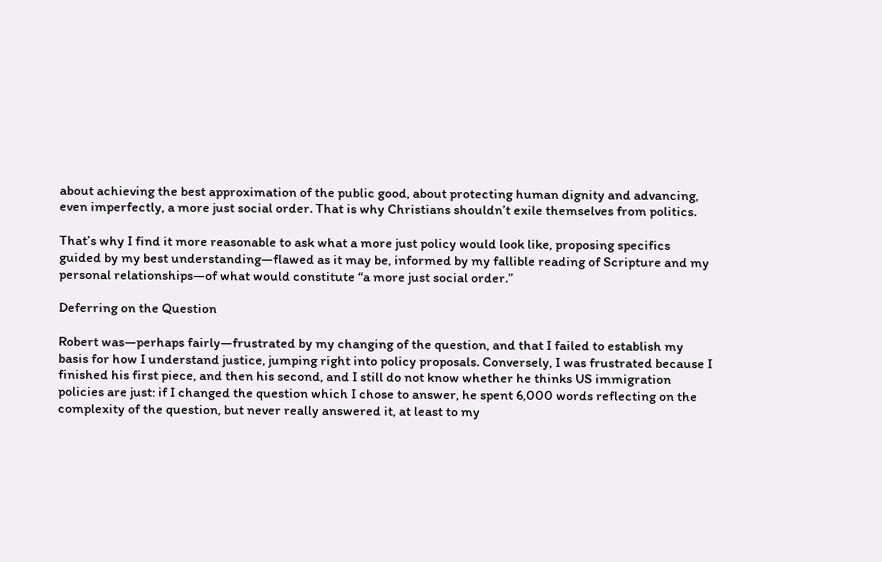about achieving the best approximation of the public good, about protecting human dignity and advancing, even imperfectly, a more just social order. That is why Christians shouldn’t exile themselves from politics.

That’s why I find it more reasonable to ask what a more just policy would look like, proposing specifics guided by my best understanding—flawed as it may be, informed by my fallible reading of Scripture and my personal relationships—of what would constitute “a more just social order.”

Deferring on the Question

Robert was—perhaps fairly—frustrated by my changing of the question, and that I failed to establish my basis for how I understand justice, jumping right into policy proposals. Conversely, I was frustrated because I finished his first piece, and then his second, and I still do not know whether he thinks US immigration policies are just: if I changed the question which I chose to answer, he spent 6,000 words reflecting on the complexity of the question, but never really answered it, at least to my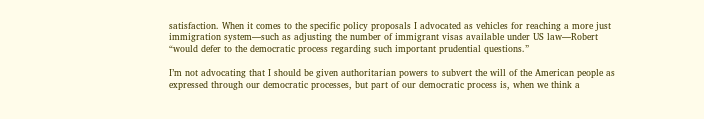satisfaction. When it comes to the specific policy proposals I advocated as vehicles for reaching a more just immigration system—such as adjusting the number of immigrant visas available under US law—Robert “would defer to the democratic process regarding such important prudential questions.”

I’m not advocating that I should be given authoritarian powers to subvert the will of the American people as expressed through our democratic processes, but part of our democratic process is, when we think a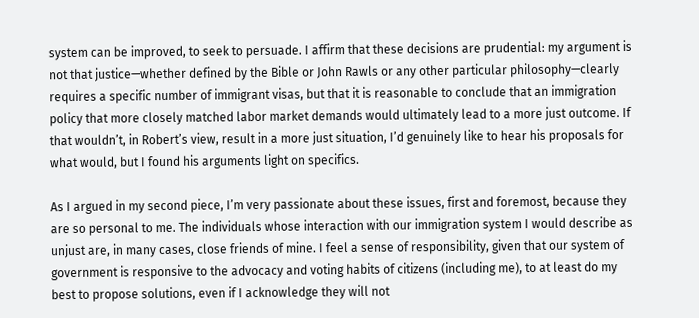system can be improved, to seek to persuade. I affirm that these decisions are prudential: my argument is not that justice—whether defined by the Bible or John Rawls or any other particular philosophy—clearly requires a specific number of immigrant visas, but that it is reasonable to conclude that an immigration policy that more closely matched labor market demands would ultimately lead to a more just outcome. If that wouldn’t, in Robert’s view, result in a more just situation, I’d genuinely like to hear his proposals for what would, but I found his arguments light on specifics.

As I argued in my second piece, I’m very passionate about these issues, first and foremost, because they are so personal to me. The individuals whose interaction with our immigration system I would describe as unjust are, in many cases, close friends of mine. I feel a sense of responsibility, given that our system of government is responsive to the advocacy and voting habits of citizens (including me), to at least do my best to propose solutions, even if I acknowledge they will not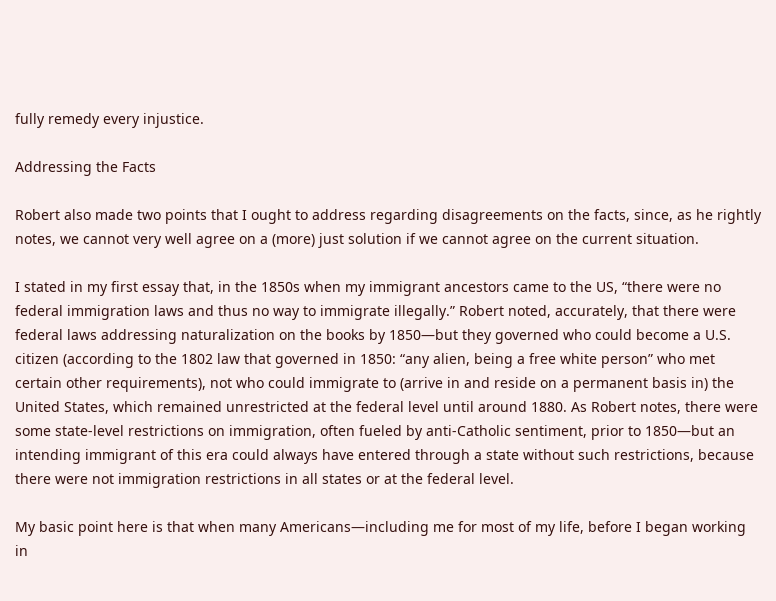fully remedy every injustice.

Addressing the Facts

Robert also made two points that I ought to address regarding disagreements on the facts, since, as he rightly notes, we cannot very well agree on a (more) just solution if we cannot agree on the current situation.

I stated in my first essay that, in the 1850s when my immigrant ancestors came to the US, “there were no federal immigration laws and thus no way to immigrate illegally.” Robert noted, accurately, that there were federal laws addressing naturalization on the books by 1850—but they governed who could become a U.S. citizen (according to the 1802 law that governed in 1850: “any alien, being a free white person” who met certain other requirements), not who could immigrate to (arrive in and reside on a permanent basis in) the United States, which remained unrestricted at the federal level until around 1880. As Robert notes, there were some state-level restrictions on immigration, often fueled by anti-Catholic sentiment, prior to 1850—but an intending immigrant of this era could always have entered through a state without such restrictions, because there were not immigration restrictions in all states or at the federal level.

My basic point here is that when many Americans—including me for most of my life, before I began working in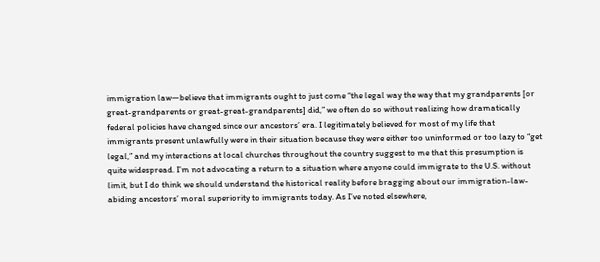immigration law—believe that immigrants ought to just come “the legal way the way that my grandparents [or great-grandparents or great-great-grandparents] did,” we often do so without realizing how dramatically federal policies have changed since our ancestors’ era. I legitimately believed for most of my life that immigrants present unlawfully were in their situation because they were either too uninformed or too lazy to “get legal,” and my interactions at local churches throughout the country suggest to me that this presumption is quite widespread. I’m not advocating a return to a situation where anyone could immigrate to the U.S. without limit, but I do think we should understand the historical reality before bragging about our immigration-law-abiding ancestors’ moral superiority to immigrants today. As I’ve noted elsewhere,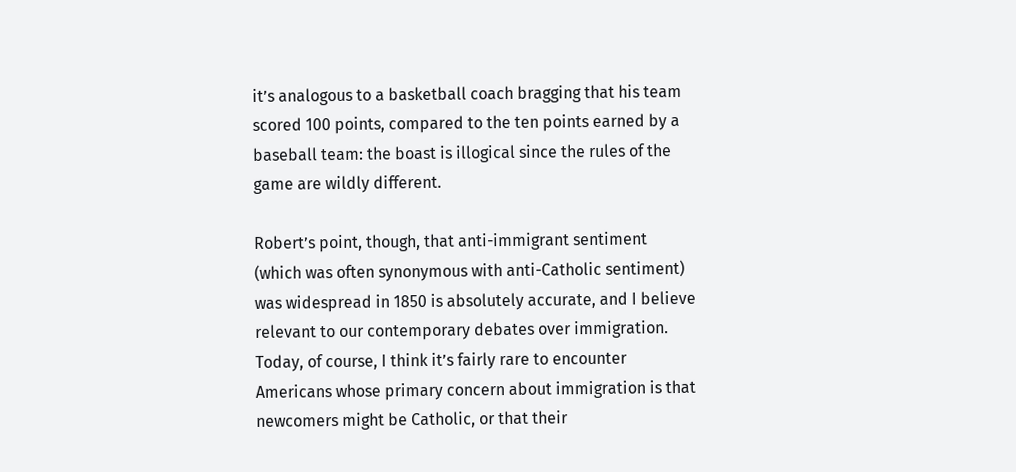it’s analogous to a basketball coach bragging that his team scored 100 points, compared to the ten points earned by a baseball team: the boast is illogical since the rules of the game are wildly different.

Robert’s point, though, that anti-immigrant sentiment (which was often synonymous with anti-Catholic sentiment) was widespread in 1850 is absolutely accurate, and I believe relevant to our contemporary debates over immigration. Today, of course, I think it’s fairly rare to encounter Americans whose primary concern about immigration is that newcomers might be Catholic, or that their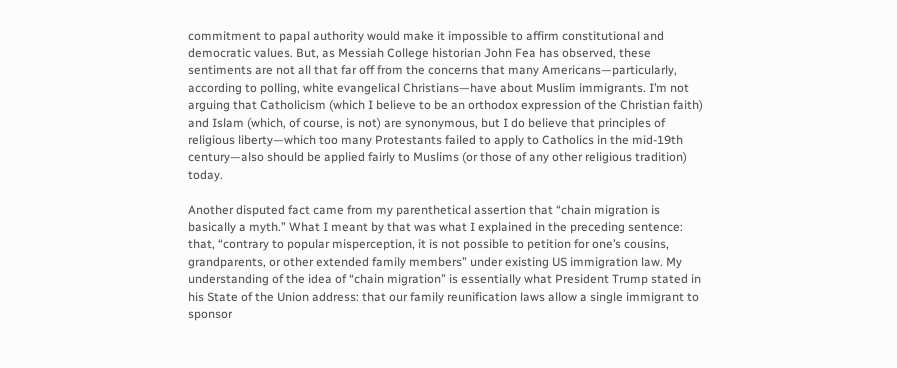commitment to papal authority would make it impossible to affirm constitutional and democratic values. But, as Messiah College historian John Fea has observed, these sentiments are not all that far off from the concerns that many Americans—particularly, according to polling, white evangelical Christians—have about Muslim immigrants. I’m not arguing that Catholicism (which I believe to be an orthodox expression of the Christian faith) and Islam (which, of course, is not) are synonymous, but I do believe that principles of religious liberty—which too many Protestants failed to apply to Catholics in the mid-19th century—also should be applied fairly to Muslims (or those of any other religious tradition) today.

Another disputed fact came from my parenthetical assertion that “chain migration is basically a myth.” What I meant by that was what I explained in the preceding sentence: that, “contrary to popular misperception, it is not possible to petition for one’s cousins, grandparents, or other extended family members” under existing US immigration law. My understanding of the idea of “chain migration” is essentially what President Trump stated in his State of the Union address: that our family reunification laws allow a single immigrant to sponsor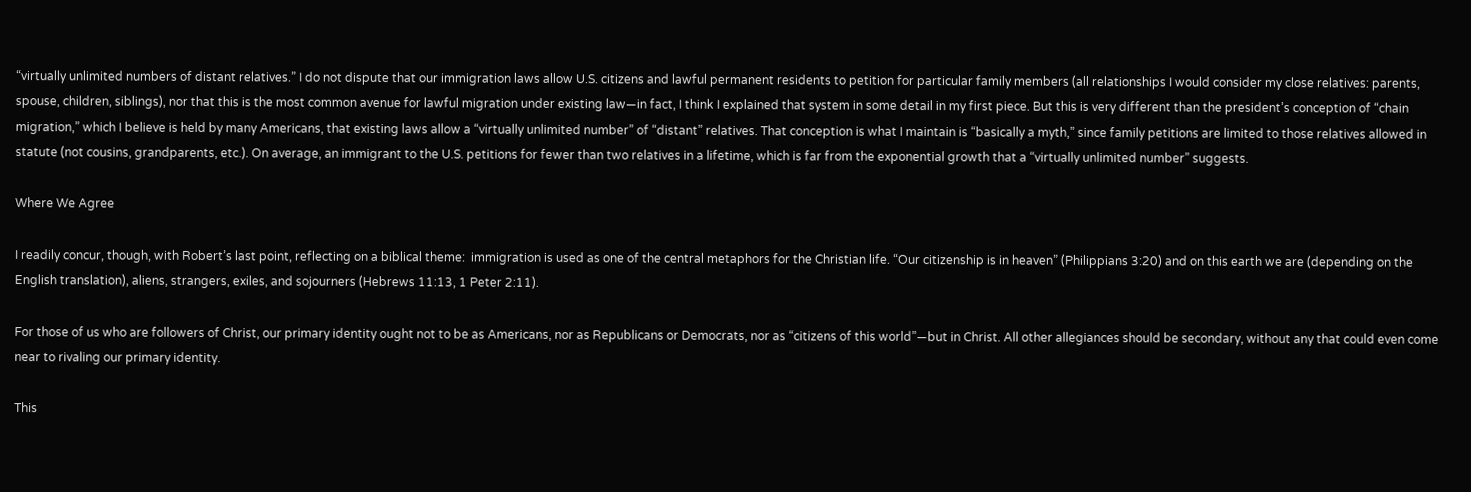“virtually unlimited numbers of distant relatives.” I do not dispute that our immigration laws allow U.S. citizens and lawful permanent residents to petition for particular family members (all relationships I would consider my close relatives: parents, spouse, children, siblings), nor that this is the most common avenue for lawful migration under existing law—in fact, I think I explained that system in some detail in my first piece. But this is very different than the president’s conception of “chain migration,” which I believe is held by many Americans, that existing laws allow a “virtually unlimited number” of “distant” relatives. That conception is what I maintain is “basically a myth,” since family petitions are limited to those relatives allowed in statute (not cousins, grandparents, etc.). On average, an immigrant to the U.S. petitions for fewer than two relatives in a lifetime, which is far from the exponential growth that a “virtually unlimited number” suggests.

Where We Agree

I readily concur, though, with Robert’s last point, reflecting on a biblical theme:  immigration is used as one of the central metaphors for the Christian life. “Our citizenship is in heaven” (Philippians 3:20) and on this earth we are (depending on the English translation), aliens, strangers, exiles, and sojourners (Hebrews 11:13, 1 Peter 2:11).

For those of us who are followers of Christ, our primary identity ought not to be as Americans, nor as Republicans or Democrats, nor as “citizens of this world”—but in Christ. All other allegiances should be secondary, without any that could even come near to rivaling our primary identity.

This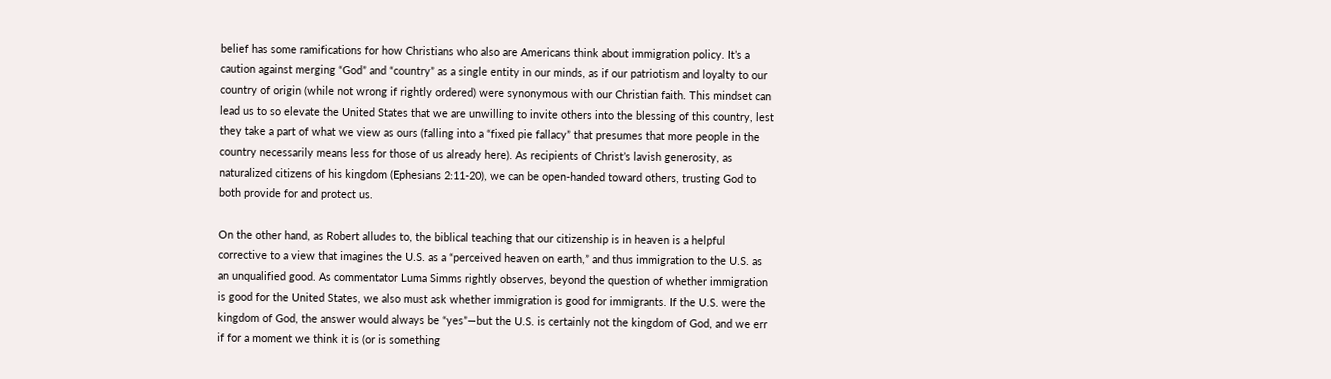belief has some ramifications for how Christians who also are Americans think about immigration policy. It’s a caution against merging “God” and “country” as a single entity in our minds, as if our patriotism and loyalty to our country of origin (while not wrong if rightly ordered) were synonymous with our Christian faith. This mindset can lead us to so elevate the United States that we are unwilling to invite others into the blessing of this country, lest they take a part of what we view as ours (falling into a “fixed pie fallacy” that presumes that more people in the country necessarily means less for those of us already here). As recipients of Christ’s lavish generosity, as naturalized citizens of his kingdom (Ephesians 2:11-20), we can be open-handed toward others, trusting God to both provide for and protect us.

On the other hand, as Robert alludes to, the biblical teaching that our citizenship is in heaven is a helpful corrective to a view that imagines the U.S. as a “perceived heaven on earth,” and thus immigration to the U.S. as an unqualified good. As commentator Luma Simms rightly observes, beyond the question of whether immigration is good for the United States, we also must ask whether immigration is good for immigrants. If the U.S. were the kingdom of God, the answer would always be “yes”—but the U.S. is certainly not the kingdom of God, and we err if for a moment we think it is (or is something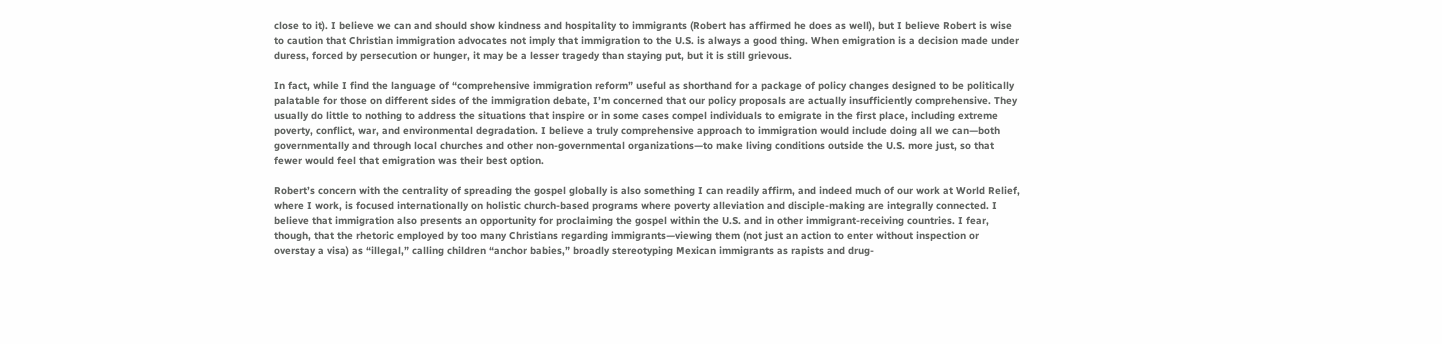close to it). I believe we can and should show kindness and hospitality to immigrants (Robert has affirmed he does as well), but I believe Robert is wise to caution that Christian immigration advocates not imply that immigration to the U.S. is always a good thing. When emigration is a decision made under duress, forced by persecution or hunger, it may be a lesser tragedy than staying put, but it is still grievous.

In fact, while I find the language of “comprehensive immigration reform” useful as shorthand for a package of policy changes designed to be politically palatable for those on different sides of the immigration debate, I’m concerned that our policy proposals are actually insufficiently comprehensive. They usually do little to nothing to address the situations that inspire or in some cases compel individuals to emigrate in the first place, including extreme poverty, conflict, war, and environmental degradation. I believe a truly comprehensive approach to immigration would include doing all we can—both governmentally and through local churches and other non-governmental organizations—to make living conditions outside the U.S. more just, so that fewer would feel that emigration was their best option.

Robert’s concern with the centrality of spreading the gospel globally is also something I can readily affirm, and indeed much of our work at World Relief, where I work, is focused internationally on holistic church-based programs where poverty alleviation and disciple-making are integrally connected. I believe that immigration also presents an opportunity for proclaiming the gospel within the U.S. and in other immigrant-receiving countries. I fear, though, that the rhetoric employed by too many Christians regarding immigrants—viewing them (not just an action to enter without inspection or overstay a visa) as “illegal,” calling children “anchor babies,” broadly stereotyping Mexican immigrants as rapists and drug-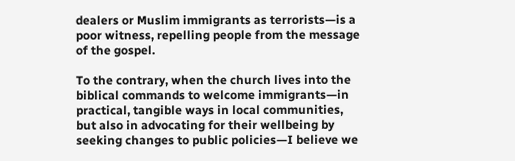dealers or Muslim immigrants as terrorists—is a poor witness, repelling people from the message of the gospel.

To the contrary, when the church lives into the biblical commands to welcome immigrants—in practical, tangible ways in local communities, but also in advocating for their wellbeing by seeking changes to public policies—I believe we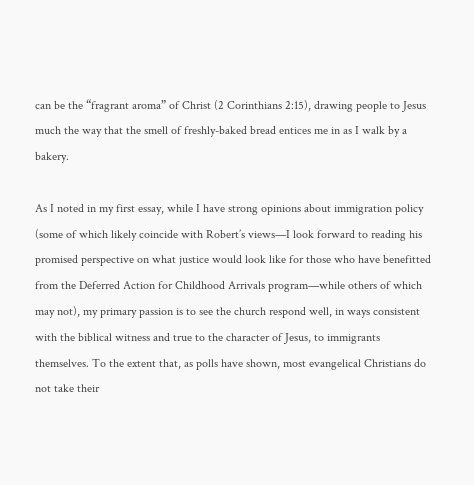can be the “fragrant aroma” of Christ (2 Corinthians 2:15), drawing people to Jesus much the way that the smell of freshly-baked bread entices me in as I walk by a bakery.

As I noted in my first essay, while I have strong opinions about immigration policy (some of which likely coincide with Robert’s views—I look forward to reading his promised perspective on what justice would look like for those who have benefitted from the Deferred Action for Childhood Arrivals program—while others of which may not), my primary passion is to see the church respond well, in ways consistent with the biblical witness and true to the character of Jesus, to immigrants themselves. To the extent that, as polls have shown, most evangelical Christians do not take their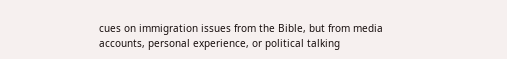cues on immigration issues from the Bible, but from media accounts, personal experience, or political talking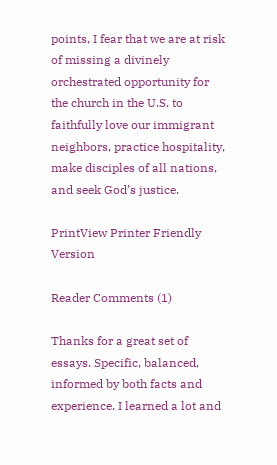points, I fear that we are at risk of missing a divinely orchestrated opportunity for the church in the U.S. to faithfully love our immigrant neighbors, practice hospitality, make disciples of all nations, and seek God’s justice.

PrintView Printer Friendly Version

Reader Comments (1)

Thanks for a great set of essays. Specific, balanced, informed by both facts and experience. I learned a lot and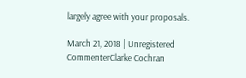largely agree with your proposals.

March 21, 2018 | Unregistered CommenterClarke Cochran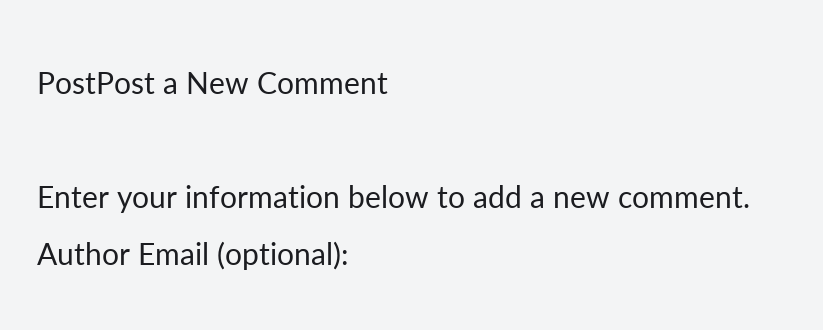PostPost a New Comment

Enter your information below to add a new comment.
Author Email (optional):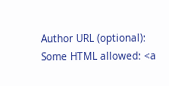Author URL (optional):
Some HTML allowed: <a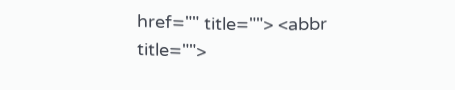href="" title=""> <abbr title="">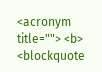<acronym title=""> <b> <blockquote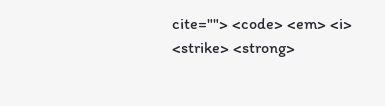cite=""> <code> <em> <i> <strike> <strong>